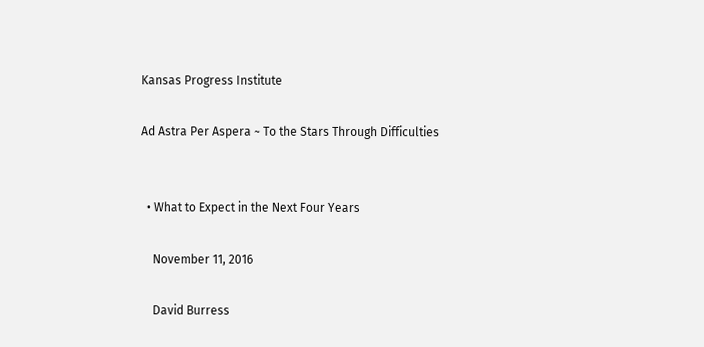Kansas Progress Institute

Ad Astra Per Aspera ~ To the Stars Through Difficulties


  • What to Expect in the Next Four Years

    November 11, 2016

    David Burress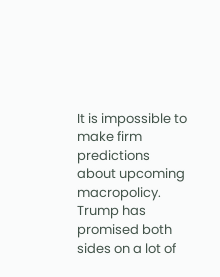It is impossible to make firm predictions about upcoming macropolicy. Trump has promised both sides on a lot of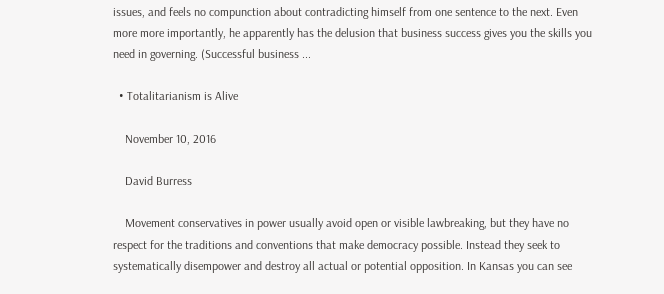issues, and feels no compunction about contradicting himself from one sentence to the next. Even more more importantly, he apparently has the delusion that business success gives you the skills you need in governing. (Successful business ...

  • Totalitarianism is Alive

    November 10, 2016

    David Burress

    Movement conservatives in power usually avoid open or visible lawbreaking, but they have no respect for the traditions and conventions that make democracy possible. Instead they seek to systematically disempower and destroy all actual or potential opposition. In Kansas you can see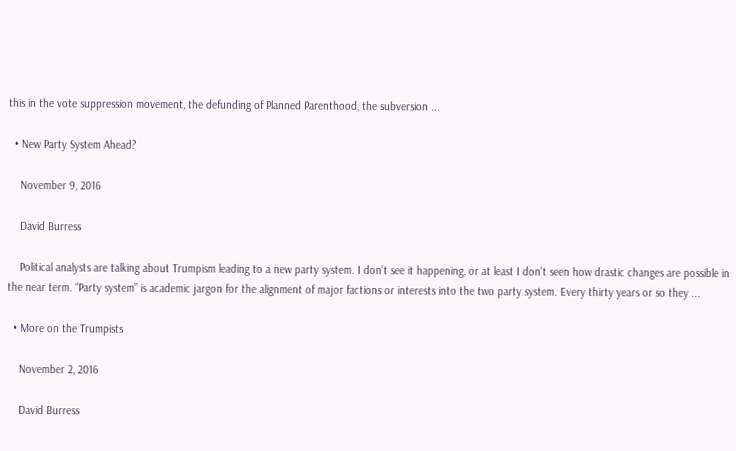this in the vote suppression movement, the defunding of Planned Parenthood, the subversion ...

  • New Party System Ahead?

    November 9, 2016

    David Burress

    Political analysts are talking about Trumpism leading to a new party system. I don’t see it happening, or at least I don’t seen how drastic changes are possible in the near term. “Party system” is academic jargon for the alignment of major factions or interests into the two party system. Every thirty years or so they ...

  • More on the Trumpists

    November 2, 2016

    David Burress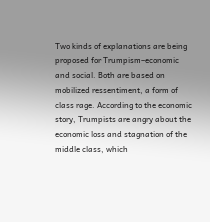Two kinds of explanations are being proposed for Trumpism–economic and social. Both are based on mobilized ressentiment, a form of class rage. According to the economic story, Trumpists are angry about the economic loss and stagnation of the middle class, which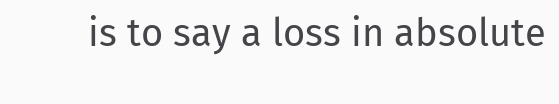is to say a loss in absolute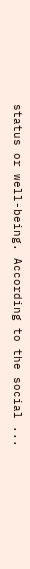status or well-being. According to the social ...